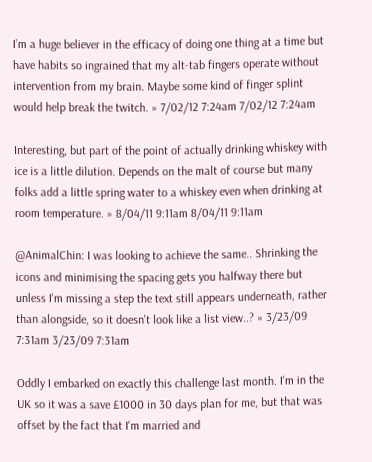I’m a huge believer in the efficacy of doing one thing at a time but have habits so ingrained that my alt-tab fingers operate without intervention from my brain. Maybe some kind of finger splint would help break the twitch. » 7/02/12 7:24am 7/02/12 7:24am

Interesting, but part of the point of actually drinking whiskey with ice is a little dilution. Depends on the malt of course but many folks add a little spring water to a whiskey even when drinking at room temperature. » 8/04/11 9:11am 8/04/11 9:11am

@AnimalChin: I was looking to achieve the same.. Shrinking the icons and minimising the spacing gets you halfway there but unless I'm missing a step the text still appears underneath, rather than alongside, so it doesn't look like a list view..? » 3/23/09 7:31am 3/23/09 7:31am

Oddly I embarked on exactly this challenge last month. I'm in the UK so it was a save £1000 in 30 days plan for me, but that was offset by the fact that I'm married and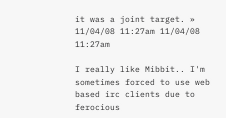it was a joint target. » 11/04/08 11:27am 11/04/08 11:27am

I really like Mibbit.. I'm sometimes forced to use web based irc clients due to ferocious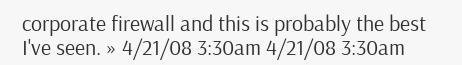corporate firewall and this is probably the best I've seen. » 4/21/08 3:30am 4/21/08 3:30am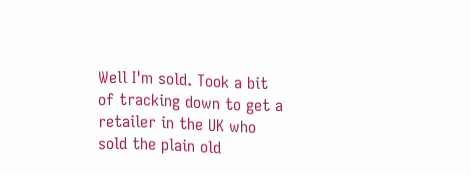Well I'm sold. Took a bit of tracking down to get a retailer in the UK who sold the plain old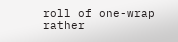roll of one-wrap rather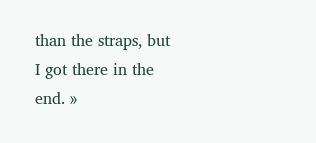than the straps, but I got there in the end. »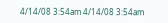4/14/08 3:54am 4/14/08 3:54am